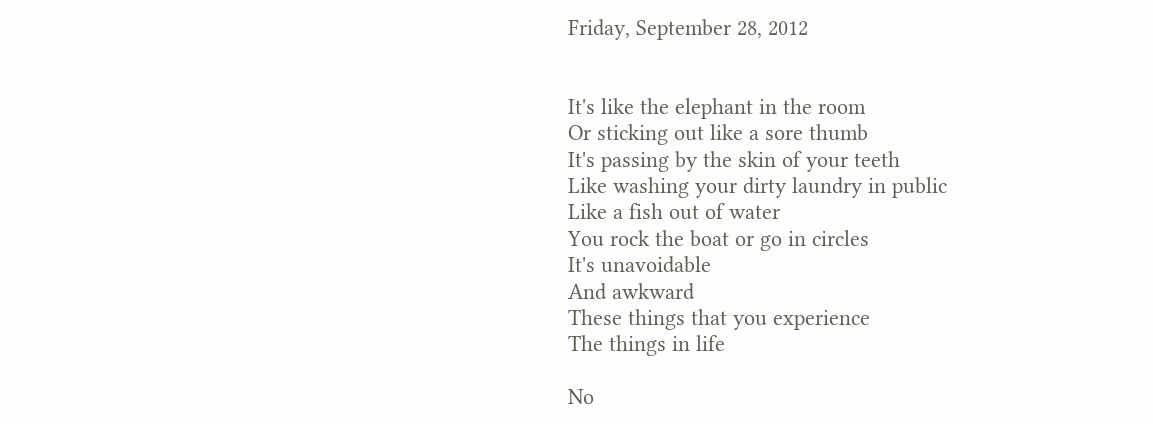Friday, September 28, 2012


It's like the elephant in the room
Or sticking out like a sore thumb
It's passing by the skin of your teeth
Like washing your dirty laundry in public
Like a fish out of water
You rock the boat or go in circles
It's unavoidable
And awkward
These things that you experience
The things in life

No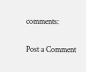comments:

Post a Comment